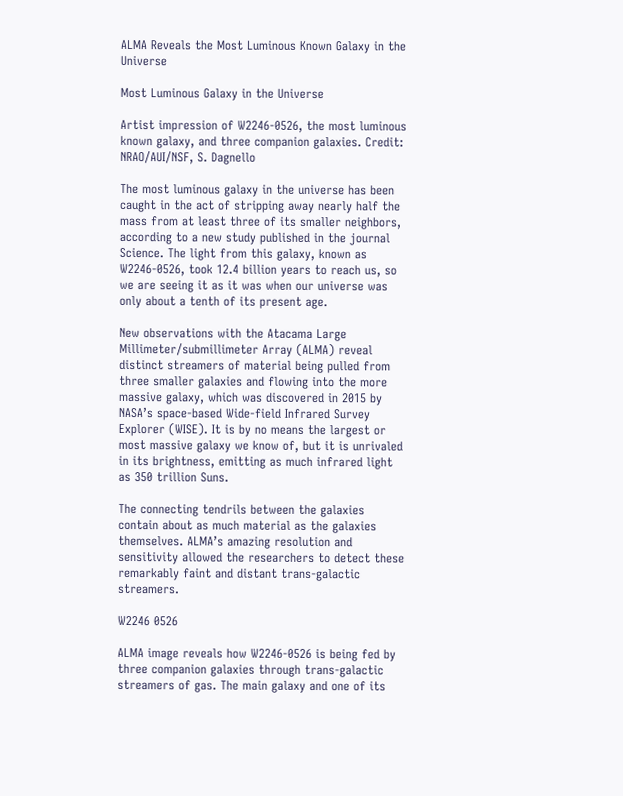ALMA Reveals the Most Luminous Known Galaxy in the Universe

Most Luminous Galaxy in the Universe

Artist impression of W2246-0526, the most luminous known galaxy, and three companion galaxies. Credit: NRAO/AUI/NSF, S. Dagnello

The most luminous galaxy in the universe has been caught in the act of stripping away nearly half the mass from at least three of its smaller neighbors, according to a new study published in the journal Science. The light from this galaxy, known as W2246-0526, took 12.4 billion years to reach us, so we are seeing it as it was when our universe was only about a tenth of its present age.

New observations with the Atacama Large Millimeter/submillimeter Array (ALMA) reveal distinct streamers of material being pulled from three smaller galaxies and flowing into the more massive galaxy, which was discovered in 2015 by NASA’s space-based Wide-field Infrared Survey Explorer (WISE). It is by no means the largest or most massive galaxy we know of, but it is unrivaled in its brightness, emitting as much infrared light as 350 trillion Suns.

The connecting tendrils between the galaxies contain about as much material as the galaxies themselves. ALMA’s amazing resolution and sensitivity allowed the researchers to detect these remarkably faint and distant trans-galactic streamers.

W2246 0526

ALMA image reveals how W2246-0526 is being fed by three companion galaxies through trans-galactic streamers of gas. The main galaxy and one of its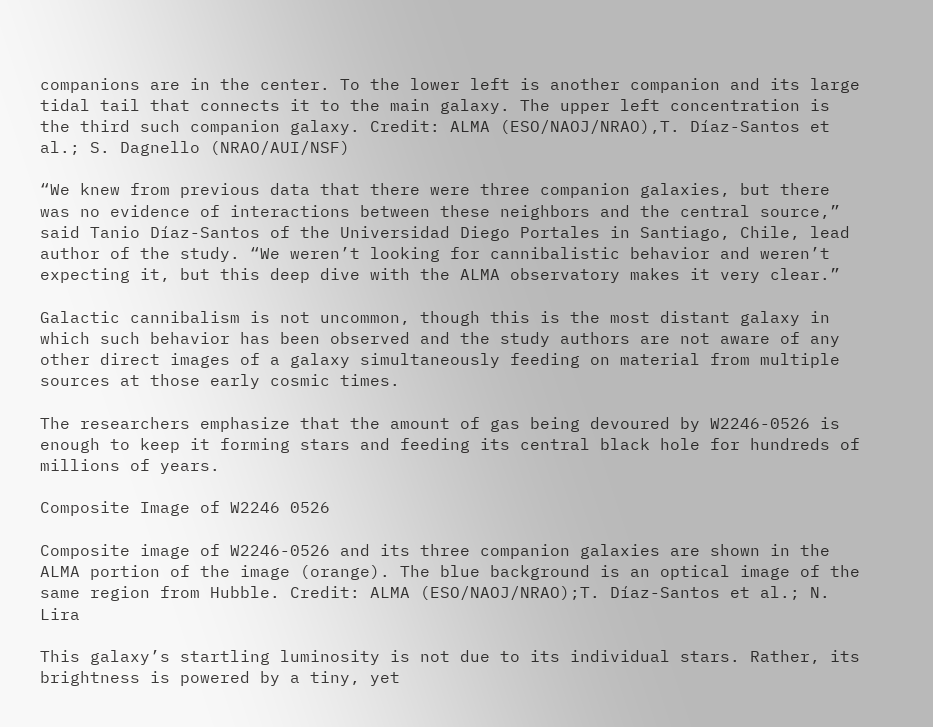companions are in the center. To the lower left is another companion and its large tidal tail that connects it to the main galaxy. The upper left concentration is the third such companion galaxy. Credit: ALMA (ESO/NAOJ/NRAO),T. Díaz-Santos et al.; S. Dagnello (NRAO/AUI/NSF)

“We knew from previous data that there were three companion galaxies, but there was no evidence of interactions between these neighbors and the central source,” said Tanio Díaz-Santos of the Universidad Diego Portales in Santiago, Chile, lead author of the study. “We weren’t looking for cannibalistic behavior and weren’t expecting it, but this deep dive with the ALMA observatory makes it very clear.”

Galactic cannibalism is not uncommon, though this is the most distant galaxy in which such behavior has been observed and the study authors are not aware of any other direct images of a galaxy simultaneously feeding on material from multiple sources at those early cosmic times.

The researchers emphasize that the amount of gas being devoured by W2246-0526 is enough to keep it forming stars and feeding its central black hole for hundreds of millions of years.

Composite Image of W2246 0526

Composite image of W2246-0526 and its three companion galaxies are shown in the ALMA portion of the image (orange). The blue background is an optical image of the same region from Hubble. Credit: ALMA (ESO/NAOJ/NRAO);T. Díaz-Santos et al.; N. Lira

This galaxy’s startling luminosity is not due to its individual stars. Rather, its brightness is powered by a tiny, yet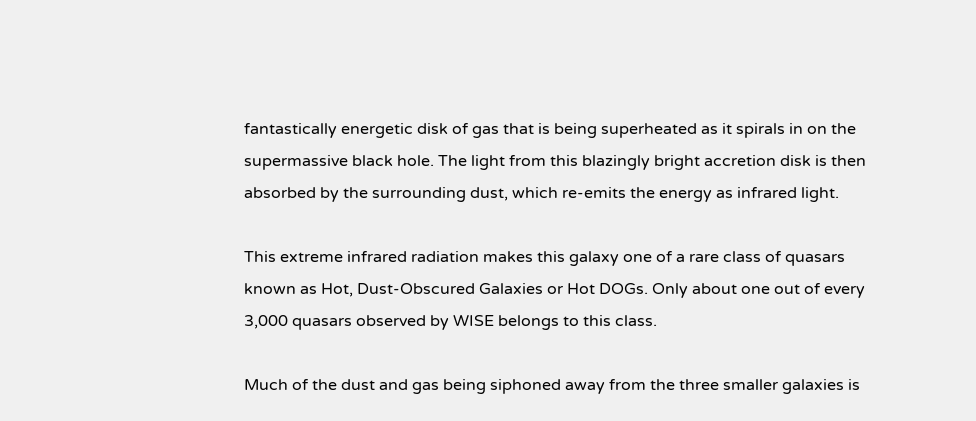fantastically energetic disk of gas that is being superheated as it spirals in on the supermassive black hole. The light from this blazingly bright accretion disk is then absorbed by the surrounding dust, which re-emits the energy as infrared light.

This extreme infrared radiation makes this galaxy one of a rare class of quasars known as Hot, Dust-Obscured Galaxies or Hot DOGs. Only about one out of every 3,000 quasars observed by WISE belongs to this class.

Much of the dust and gas being siphoned away from the three smaller galaxies is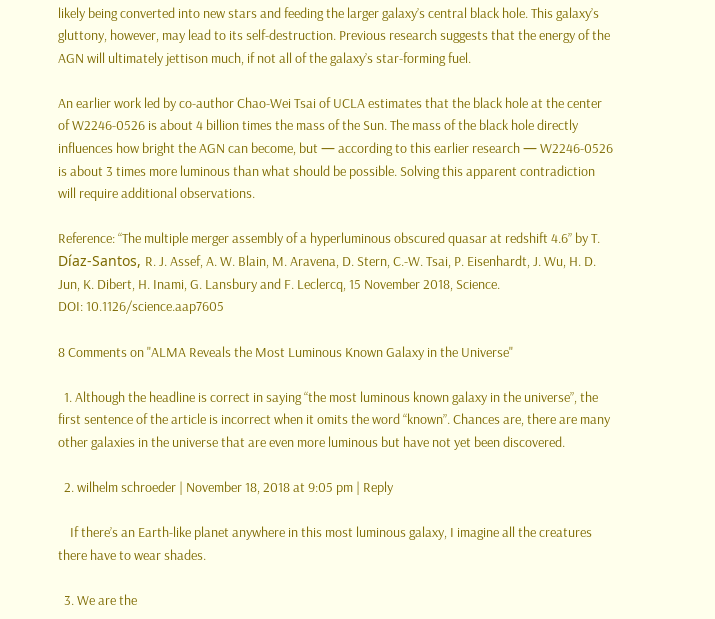likely being converted into new stars and feeding the larger galaxy’s central black hole. This galaxy’s gluttony, however, may lead to its self-destruction. Previous research suggests that the energy of the AGN will ultimately jettison much, if not all of the galaxy’s star-forming fuel.

An earlier work led by co-author Chao-Wei Tsai of UCLA estimates that the black hole at the center of W2246-0526 is about 4 billion times the mass of the Sun. The mass of the black hole directly influences how bright the AGN can become, but — according to this earlier research — W2246-0526 is about 3 times more luminous than what should be possible. Solving this apparent contradiction will require additional observations.

Reference: “The multiple merger assembly of a hyperluminous obscured quasar at redshift 4.6” by T. Díaz-Santos, R. J. Assef, A. W. Blain, M. Aravena, D. Stern, C.-W. Tsai, P. Eisenhardt, J. Wu, H. D. Jun, K. Dibert, H. Inami, G. Lansbury and F. Leclercq, 15 November 2018, Science.
DOI: 10.1126/science.aap7605

8 Comments on "ALMA Reveals the Most Luminous Known Galaxy in the Universe"

  1. Although the headline is correct in saying “the most luminous known galaxy in the universe”, the first sentence of the article is incorrect when it omits the word “known”. Chances are, there are many other galaxies in the universe that are even more luminous but have not yet been discovered.

  2. wilhelm schroeder | November 18, 2018 at 9:05 pm | Reply

    If there’s an Earth-like planet anywhere in this most luminous galaxy, I imagine all the creatures there have to wear shades.

  3. We are the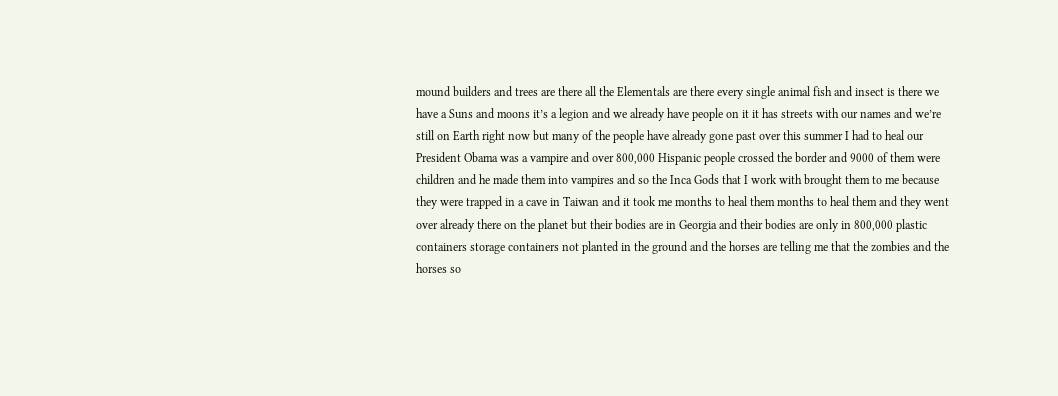mound builders and trees are there all the Elementals are there every single animal fish and insect is there we have a Suns and moons it’s a legion and we already have people on it it has streets with our names and we’re still on Earth right now but many of the people have already gone past over this summer I had to heal our President Obama was a vampire and over 800,000 Hispanic people crossed the border and 9000 of them were children and he made them into vampires and so the Inca Gods that I work with brought them to me because they were trapped in a cave in Taiwan and it took me months to heal them months to heal them and they went over already there on the planet but their bodies are in Georgia and their bodies are only in 800,000 plastic containers storage containers not planted in the ground and the horses are telling me that the zombies and the horses so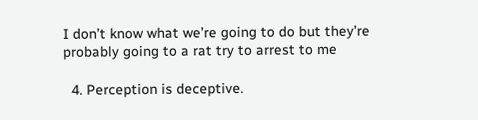I don’t know what we’re going to do but they’re probably going to a rat try to arrest to me

  4. Perception is deceptive.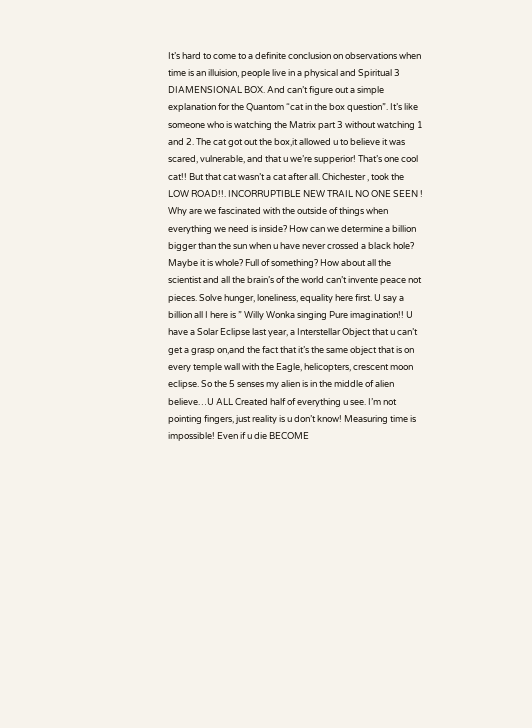It’s hard to come to a definite conclusion on observations when time is an illuision, people live in a physical and Spiritual 3 DIAMENSIONAL BOX. And can’t figure out a simple explanation for the Quantom “cat in the box question”. It’s like someone who is watching the Matrix part 3 without watching 1 and 2. The cat got out the box,it allowed u to believe it was scared, vulnerable, and that u we’re supperior! That’s one cool cat!! But that cat wasn’t a cat after all. Chichester , took the LOW ROAD!!. INCORRUPTIBLE NEW TRAIL NO ONE SEEN ! Why are we fascinated with the outside of things when everything we need is inside? How can we determine a billion bigger than the sun when u have never crossed a black hole? Maybe it is whole? Full of something? How about all the scientist and all the brain’s of the world can’t invente peace not pieces. Solve hunger, loneliness, equality here first. U say a billion all I here is ” Willy Wonka singing Pure imagination!! U have a Solar Eclipse last year, a Interstellar Object that u can’t get a grasp on,and the fact that it’s the same object that is on every temple wall with the Eagle, helicopters, crescent moon eclipse. So the 5 senses my alien is in the middle of alien believe…U ALL Created half of everything u see. I’m not pointing fingers, just reality is u don’t know! Measuring time is impossible! Even if u die BECOME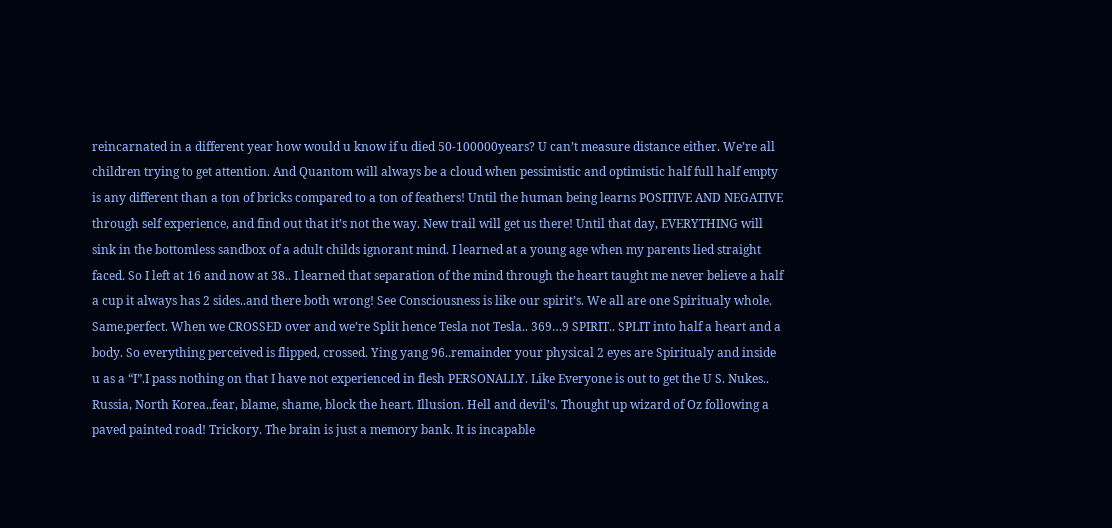reincarnated in a different year how would u know if u died 50-100000years? U can’t measure distance either. We’re all children trying to get attention. And Quantom will always be a cloud when pessimistic and optimistic half full half empty is any different than a ton of bricks compared to a ton of feathers! Until the human being learns POSITIVE AND NEGATIVE through self experience, and find out that it’s not the way. New trail will get us there! Until that day, EVERYTHING will sink in the bottomless sandbox of a adult childs ignorant mind. I learned at a young age when my parents lied straight faced. So I left at 16 and now at 38.. I learned that separation of the mind through the heart taught me never believe a half a cup it always has 2 sides..and there both wrong! See Consciousness is like our spirit’s. We all are one Spiritualy whole. Same.perfect. When we CROSSED over and we’re Split hence Tesla not Tesla.. 369…9 SPIRIT.. SPLIT into half a heart and a body. So everything perceived is flipped, crossed. Ying yang 96..remainder your physical 2 eyes are Spiritualy and inside u as a “I”.I pass nothing on that I have not experienced in flesh PERSONALLY. Like Everyone is out to get the U S. Nukes.. Russia, North Korea..fear, blame, shame, block the heart. Illusion. Hell and devil’s. Thought up wizard of Oz following a paved painted road! Trickory. The brain is just a memory bank. It is incapable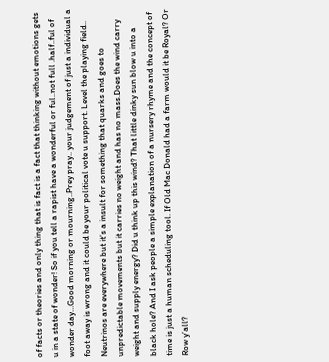of facts or theories and only thing that is fact is a fact that thinking without emotions gets u in a state of wonder! So if you tell a rapist have a wonderful or ful..not full .half..ful of wonder day…Good morning or mourning..Prey pray.. your judgement of just a individual a foot away is wrong and it could be your political vote u support. Level the playing field.. Neutrinos are everywhere but it’s a insult for something that quarks and goes to unpredictable movements but it carries no weight and has no mass.Does the wind carry weight and supply energy? Did u think up this wind? That little dinky sun blow u into a black hole? And I ask people a simple explanation of a nursery rhyme and the concept of time is just a human scheduling tool. If Old Mac Donald had a farm would it be Royal? Or Row y’all?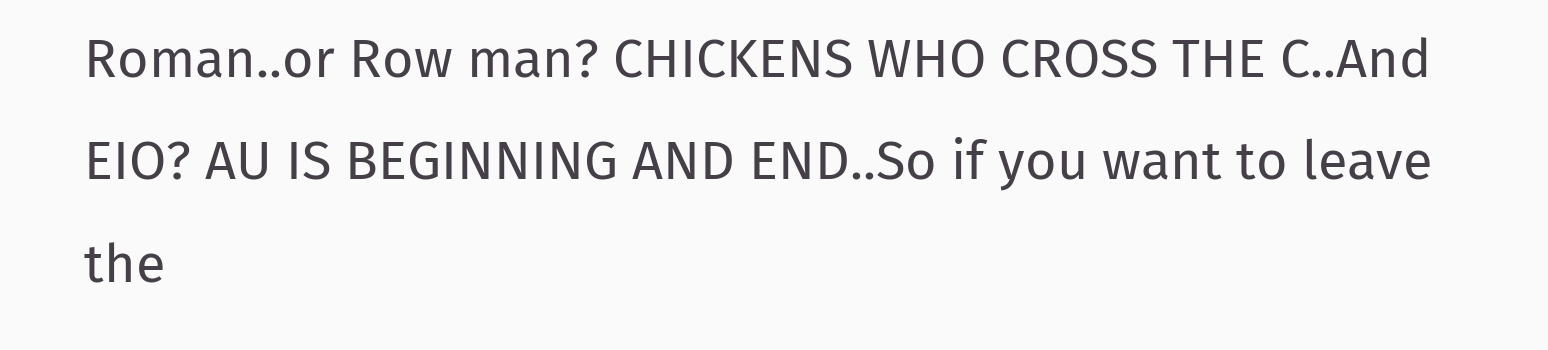Roman..or Row man? CHICKENS WHO CROSS THE C..And EIO? AU IS BEGINNING AND END..So if you want to leave the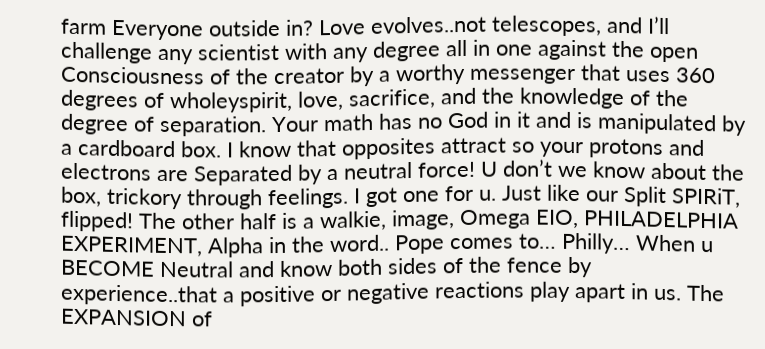farm Everyone outside in? Love evolves..not telescopes, and I’ll challenge any scientist with any degree all in one against the open Consciousness of the creator by a worthy messenger that uses 360 degrees of wholeyspirit, love, sacrifice, and the knowledge of the degree of separation. Your math has no God in it and is manipulated by a cardboard box. I know that opposites attract so your protons and electrons are Separated by a neutral force! U don’t we know about the box, trickory through feelings. I got one for u. Just like our Split SPIRiT, flipped! The other half is a walkie, image, Omega EIO, PHILADELPHIA EXPERIMENT, Alpha in the word.. Pope comes to… Philly… When u BECOME Neutral and know both sides of the fence by experience..that a positive or negative reactions play apart in us. The EXPANSION of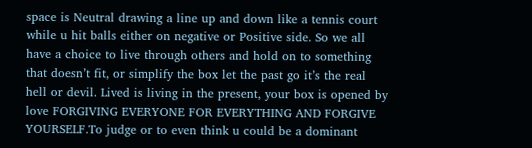space is Neutral drawing a line up and down like a tennis court while u hit balls either on negative or Positive side. So we all have a choice to live through others and hold on to something that doesn’t fit, or simplify the box let the past go it’s the real hell or devil. Lived is living in the present, your box is opened by love FORGIVING EVERYONE FOR EVERYTHING AND FORGIVE YOURSELF.To judge or to even think u could be a dominant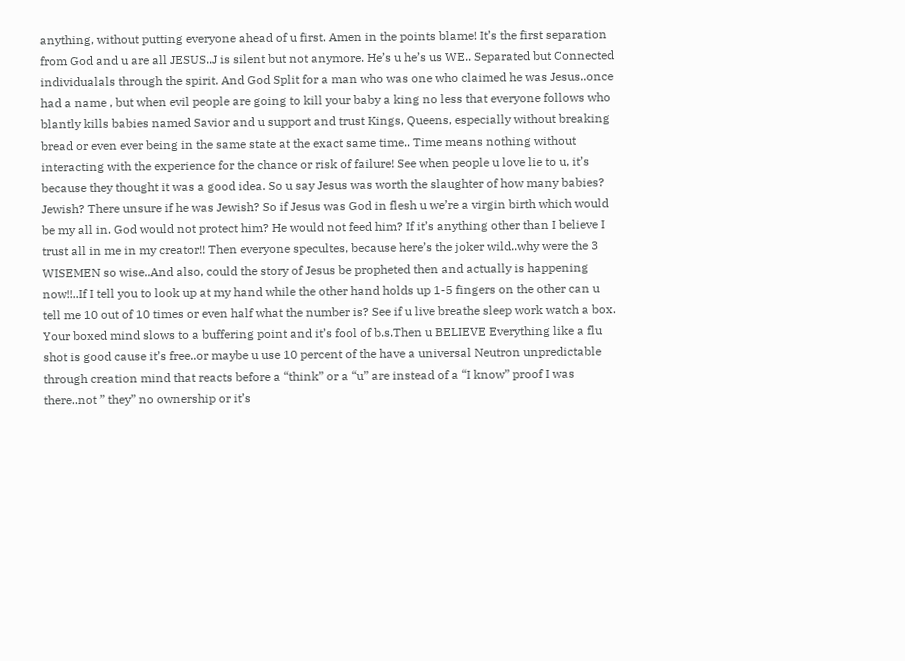anything, without putting everyone ahead of u first. Amen in the points blame! It’s the first separation from God and u are all JESUS..J is silent but not anymore. He’s u he’s us WE.. Separated but Connected individualals through the spirit. And God Split for a man who was one who claimed he was Jesus..once had a name , but when evil people are going to kill your baby a king no less that everyone follows who blantly kills babies named Savior and u support and trust Kings, Queens, especially without breaking bread or even ever being in the same state at the exact same time.. Time means nothing without interacting with the experience for the chance or risk of failure! See when people u love lie to u, it’s because they thought it was a good idea. So u say Jesus was worth the slaughter of how many babies? Jewish? There unsure if he was Jewish? So if Jesus was God in flesh u we’re a virgin birth which would be my all in. God would not protect him? He would not feed him? If it’s anything other than I believe I trust all in me in my creator!! Then everyone specultes, because here’s the joker wild..why were the 3 WISEMEN so wise..And also, could the story of Jesus be propheted then and actually is happening now!!..If I tell you to look up at my hand while the other hand holds up 1-5 fingers on the other can u tell me 10 out of 10 times or even half what the number is? See if u live breathe sleep work watch a box. Your boxed mind slows to a buffering point and it’s fool of b.s.Then u BELIEVE Everything like a flu shot is good cause it’s free..or maybe u use 10 percent of the have a universal Neutron unpredictable through creation mind that reacts before a “think” or a “u” are instead of a “I know” proof I was there..not ” they” no ownership or it’s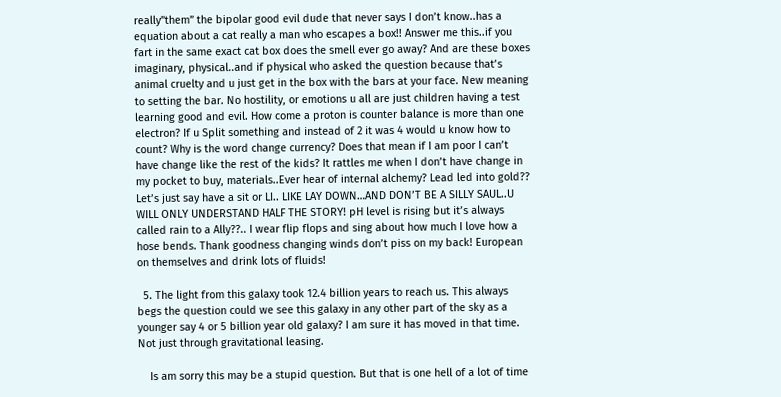really”them” the bipolar good evil dude that never says I don’t know..has a equation about a cat really a man who escapes a box!! Answer me this..if you fart in the same exact cat box does the smell ever go away? And are these boxes imaginary, physical..and if physical who asked the question because that’s animal cruelty and u just get in the box with the bars at your face. New meaning to setting the bar. No hostility, or emotions u all are just children having a test learning good and evil. How come a proton is counter balance is more than one electron? If u Split something and instead of 2 it was 4 would u know how to count? Why is the word change currency? Does that mean if I am poor I can’t have change like the rest of the kids? It rattles me when I don’t have change in my pocket to buy, materials..Ever hear of internal alchemy? Lead led into gold?? Let’s just say have a sit or LI.. LIKE LAY DOWN…AND DON’T BE A SILLY SAUL..U WILL ONLY UNDERSTAND HALF THE STORY! pH level is rising but it’s always called rain to a Ally??.. I wear flip flops and sing about how much I love how a hose bends. Thank goodness changing winds don’t piss on my back! European on themselves and drink lots of fluids!

  5. The light from this galaxy took 12.4 billion years to reach us. This always begs the question could we see this galaxy in any other part of the sky as a younger say 4 or 5 billion year old galaxy? I am sure it has moved in that time. Not just through gravitational leasing.

    Is am sorry this may be a stupid question. But that is one hell of a lot of time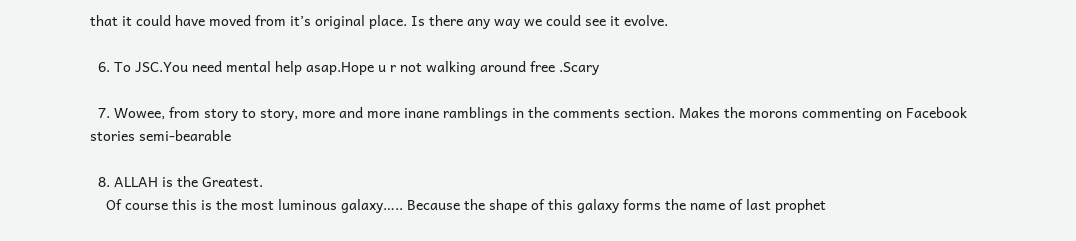that it could have moved from it’s original place. Is there any way we could see it evolve.

  6. To JSC.You need mental help asap.Hope u r not walking around free .Scary

  7. Wowee, from story to story, more and more inane ramblings in the comments section. Makes the morons commenting on Facebook stories semi-bearable

  8. ALLAH is the Greatest.
    Of course this is the most luminous galaxy….. Because the shape of this galaxy forms the name of last prophet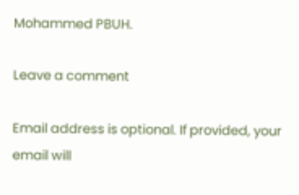Mohammed PBUH.

Leave a comment

Email address is optional. If provided, your email will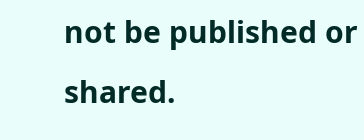not be published or shared.